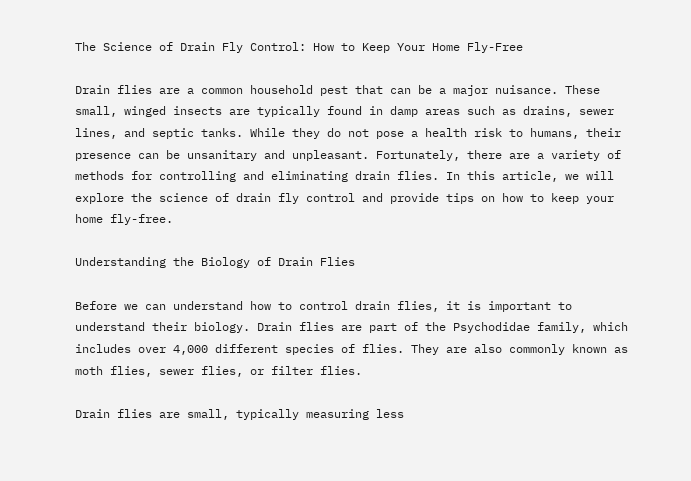The Science of Drain Fly Control: How to Keep Your Home Fly-Free

Drain flies are a common household pest that can be a major nuisance. These small, winged insects are typically found in damp areas such as drains, sewer lines, and septic tanks. While they do not pose a health risk to humans, their presence can be unsanitary and unpleasant. Fortunately, there are a variety of methods for controlling and eliminating drain flies. In this article, we will explore the science of drain fly control and provide tips on how to keep your home fly-free.

Understanding the Biology of Drain Flies

Before we can understand how to control drain flies, it is important to understand their biology. Drain flies are part of the Psychodidae family, which includes over 4,000 different species of flies. They are also commonly known as moth flies, sewer flies, or filter flies.

Drain flies are small, typically measuring less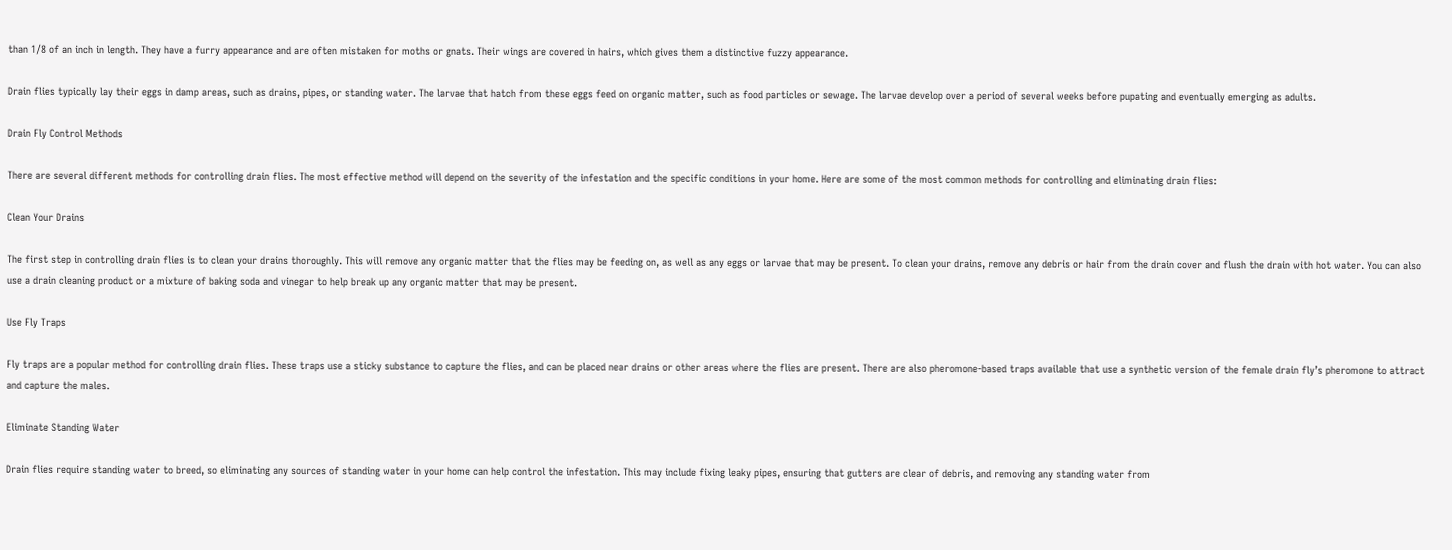than 1/8 of an inch in length. They have a furry appearance and are often mistaken for moths or gnats. Their wings are covered in hairs, which gives them a distinctive fuzzy appearance.

Drain flies typically lay their eggs in damp areas, such as drains, pipes, or standing water. The larvae that hatch from these eggs feed on organic matter, such as food particles or sewage. The larvae develop over a period of several weeks before pupating and eventually emerging as adults.

Drain Fly Control Methods

There are several different methods for controlling drain flies. The most effective method will depend on the severity of the infestation and the specific conditions in your home. Here are some of the most common methods for controlling and eliminating drain flies:

Clean Your Drains

The first step in controlling drain flies is to clean your drains thoroughly. This will remove any organic matter that the flies may be feeding on, as well as any eggs or larvae that may be present. To clean your drains, remove any debris or hair from the drain cover and flush the drain with hot water. You can also use a drain cleaning product or a mixture of baking soda and vinegar to help break up any organic matter that may be present.

Use Fly Traps

Fly traps are a popular method for controlling drain flies. These traps use a sticky substance to capture the flies, and can be placed near drains or other areas where the flies are present. There are also pheromone-based traps available that use a synthetic version of the female drain fly’s pheromone to attract and capture the males.

Eliminate Standing Water

Drain flies require standing water to breed, so eliminating any sources of standing water in your home can help control the infestation. This may include fixing leaky pipes, ensuring that gutters are clear of debris, and removing any standing water from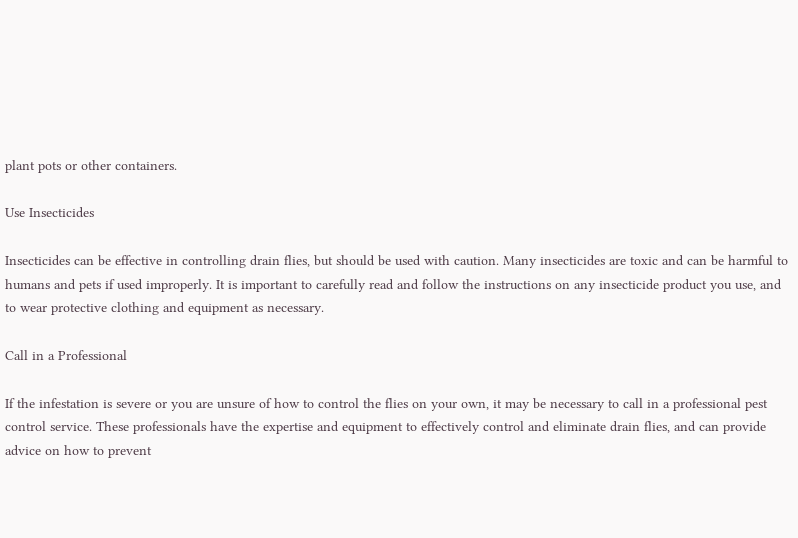plant pots or other containers.

Use Insecticides

Insecticides can be effective in controlling drain flies, but should be used with caution. Many insecticides are toxic and can be harmful to humans and pets if used improperly. It is important to carefully read and follow the instructions on any insecticide product you use, and to wear protective clothing and equipment as necessary.

Call in a Professional

If the infestation is severe or you are unsure of how to control the flies on your own, it may be necessary to call in a professional pest control service. These professionals have the expertise and equipment to effectively control and eliminate drain flies, and can provide advice on how to prevent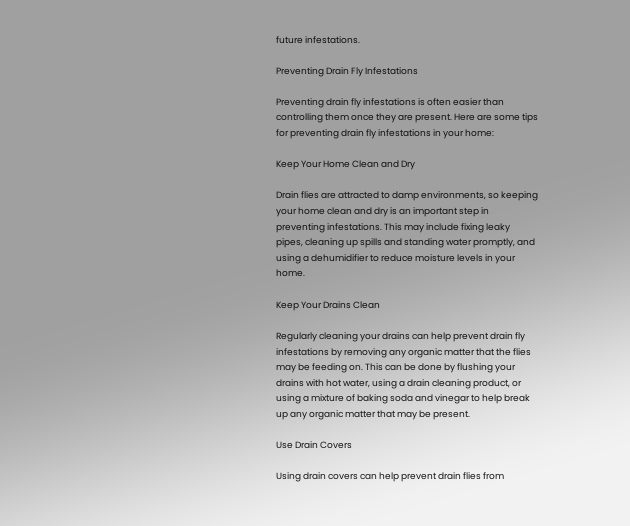future infestations.

Preventing Drain Fly Infestations

Preventing drain fly infestations is often easier than controlling them once they are present. Here are some tips for preventing drain fly infestations in your home:

Keep Your Home Clean and Dry

Drain flies are attracted to damp environments, so keeping your home clean and dry is an important step in preventing infestations. This may include fixing leaky pipes, cleaning up spills and standing water promptly, and using a dehumidifier to reduce moisture levels in your home.

Keep Your Drains Clean

Regularly cleaning your drains can help prevent drain fly infestations by removing any organic matter that the flies may be feeding on. This can be done by flushing your drains with hot water, using a drain cleaning product, or using a mixture of baking soda and vinegar to help break up any organic matter that may be present.

Use Drain Covers

Using drain covers can help prevent drain flies from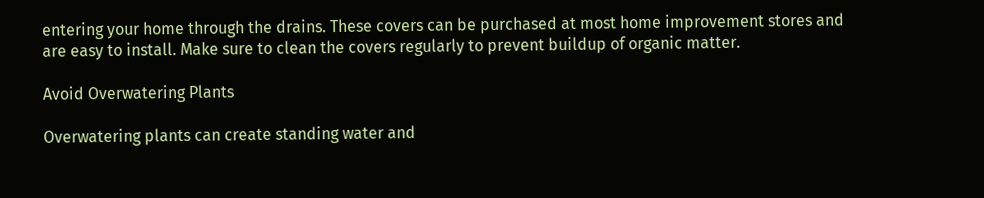entering your home through the drains. These covers can be purchased at most home improvement stores and are easy to install. Make sure to clean the covers regularly to prevent buildup of organic matter.

Avoid Overwatering Plants

Overwatering plants can create standing water and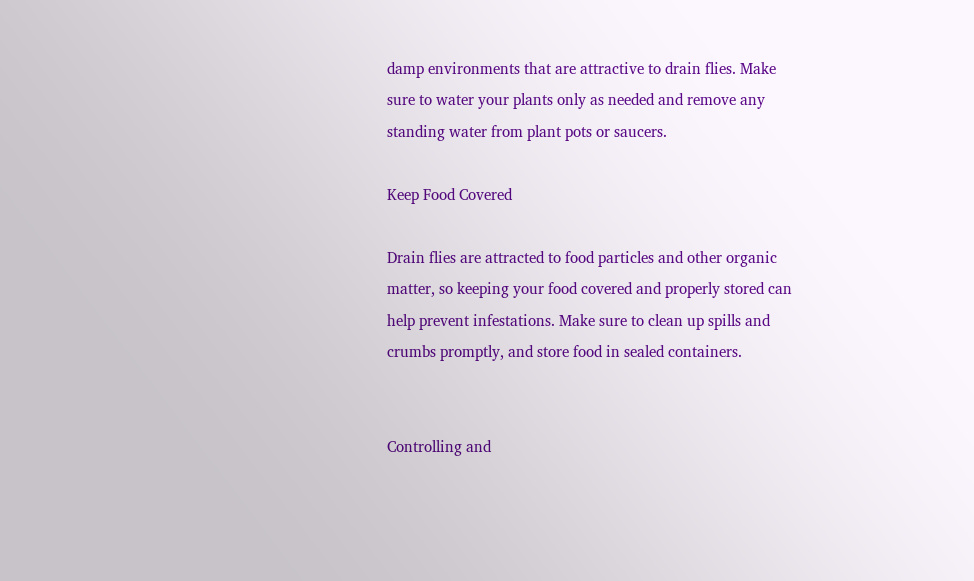damp environments that are attractive to drain flies. Make sure to water your plants only as needed and remove any standing water from plant pots or saucers.

Keep Food Covered

Drain flies are attracted to food particles and other organic matter, so keeping your food covered and properly stored can help prevent infestations. Make sure to clean up spills and crumbs promptly, and store food in sealed containers.


Controlling and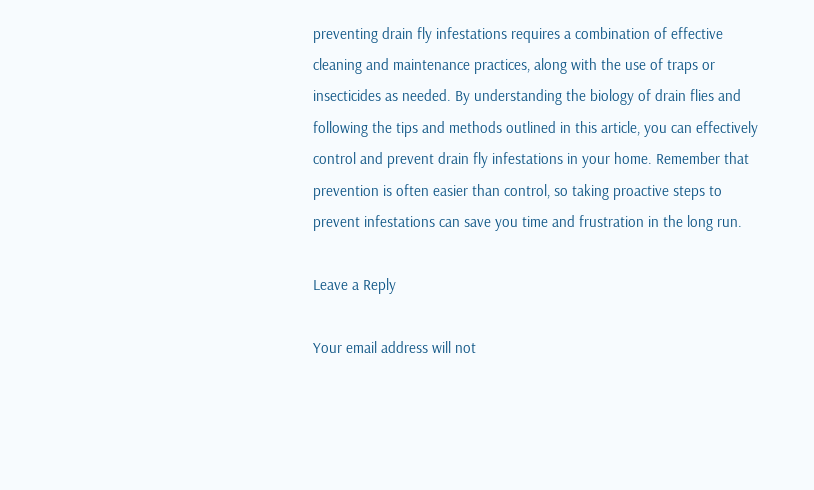preventing drain fly infestations requires a combination of effective cleaning and maintenance practices, along with the use of traps or insecticides as needed. By understanding the biology of drain flies and following the tips and methods outlined in this article, you can effectively control and prevent drain fly infestations in your home. Remember that prevention is often easier than control, so taking proactive steps to prevent infestations can save you time and frustration in the long run.

Leave a Reply

Your email address will not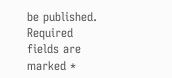be published. Required fields are marked *